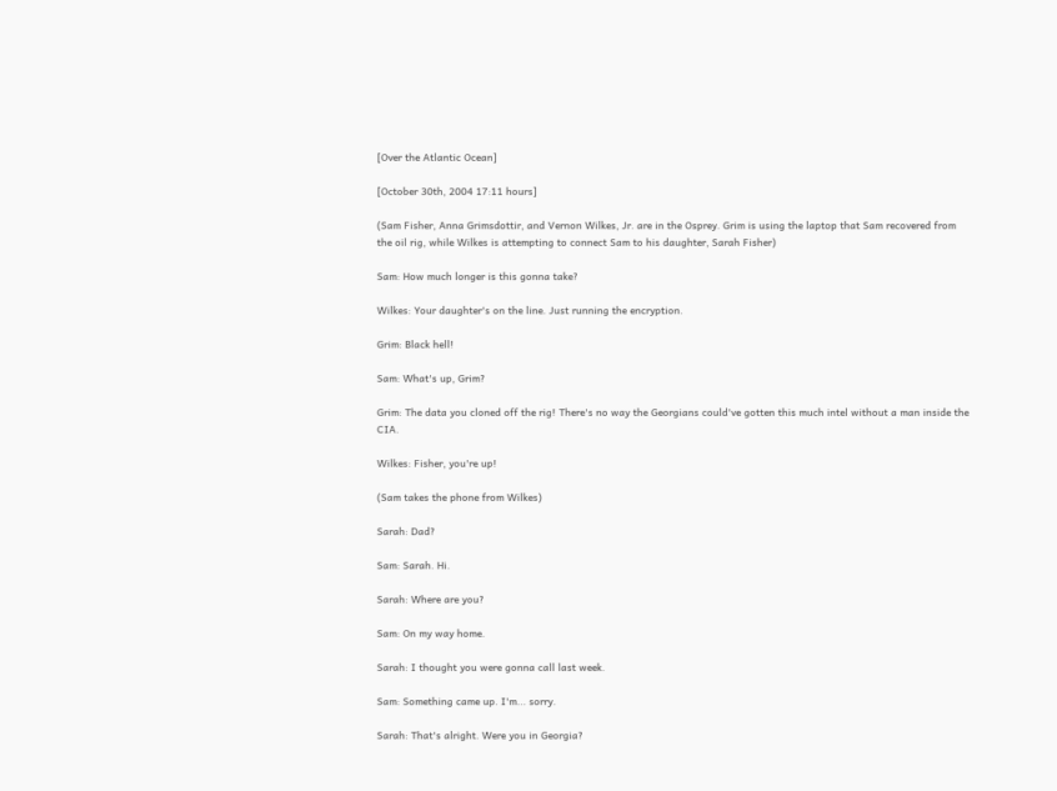[Over the Atlantic Ocean]

[October 30th, 2004 17:11 hours]

(Sam Fisher, Anna Grimsdottir, and Vernon Wilkes, Jr. are in the Osprey. Grim is using the laptop that Sam recovered from the oil rig, while Wilkes is attempting to connect Sam to his daughter, Sarah Fisher)

Sam: How much longer is this gonna take?

Wilkes: Your daughter's on the line. Just running the encryption.

Grim: Black hell!

Sam: What's up, Grim?

Grim: The data you cloned off the rig! There's no way the Georgians could've gotten this much intel without a man inside the CIA.

Wilkes: Fisher, you're up!

(Sam takes the phone from Wilkes)

Sarah: Dad?

Sam: Sarah. Hi.

Sarah: Where are you?

Sam: On my way home.

Sarah: I thought you were gonna call last week.

Sam: Something came up. I'm... sorry.

Sarah: That's alright. Were you in Georgia?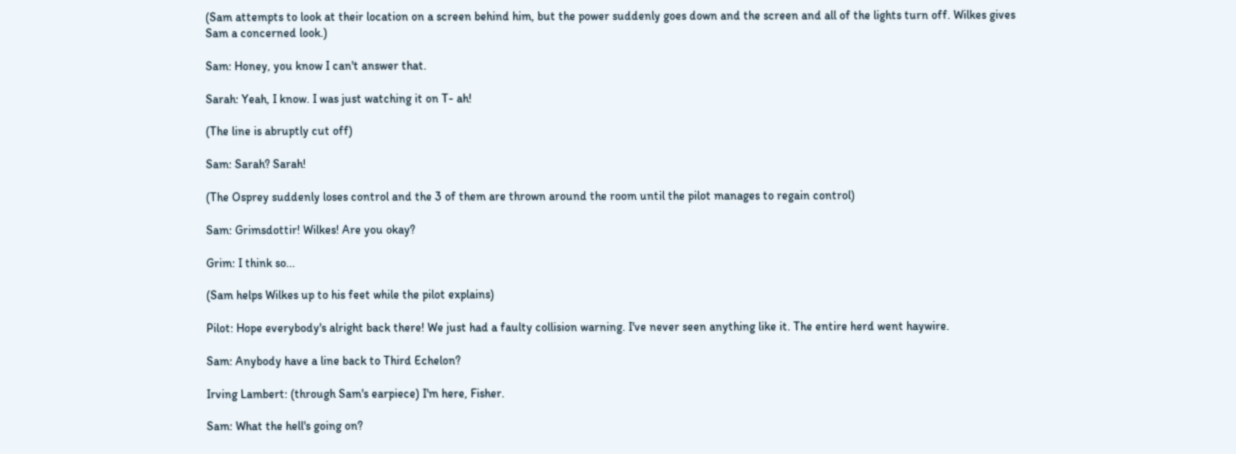(Sam attempts to look at their location on a screen behind him, but the power suddenly goes down and the screen and all of the lights turn off. Wilkes gives Sam a concerned look.)

Sam: Honey, you know I can't answer that.

Sarah: Yeah, I know. I was just watching it on T- ah!

(The line is abruptly cut off)

Sam: Sarah? Sarah!

(The Osprey suddenly loses control and the 3 of them are thrown around the room until the pilot manages to regain control)

Sam: Grimsdottir! Wilkes! Are you okay?

Grim: I think so...

(Sam helps Wilkes up to his feet while the pilot explains)

Pilot: Hope everybody's alright back there! We just had a faulty collision warning. I've never seen anything like it. The entire herd went haywire.

Sam: Anybody have a line back to Third Echelon?

Irving Lambert: (through Sam's earpiece) I'm here, Fisher.

Sam: What the hell's going on?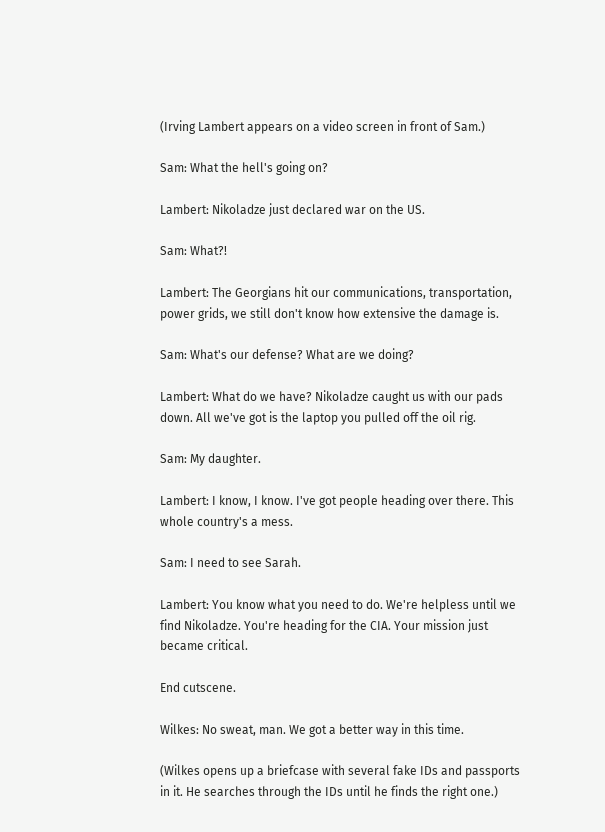(Irving Lambert appears on a video screen in front of Sam.)

Sam: What the hell's going on?

Lambert: Nikoladze just declared war on the US.

Sam: What?!

Lambert: The Georgians hit our communications, transportation, power grids, we still don't know how extensive the damage is.

Sam: What's our defense? What are we doing?

Lambert: What do we have? Nikoladze caught us with our pads down. All we've got is the laptop you pulled off the oil rig.

Sam: My daughter.

Lambert: I know, I know. I've got people heading over there. This whole country's a mess.

Sam: I need to see Sarah.

Lambert: You know what you need to do. We're helpless until we find Nikoladze. You're heading for the CIA. Your mission just became critical.

End cutscene.

Wilkes: No sweat, man. We got a better way in this time.

(Wilkes opens up a briefcase with several fake IDs and passports in it. He searches through the IDs until he finds the right one.)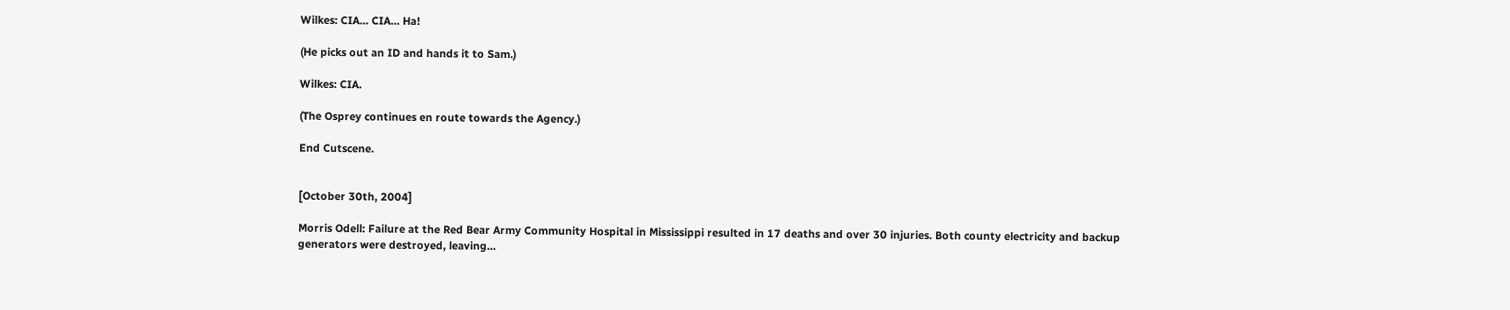Wilkes: CIA... CIA... Ha!

(He picks out an ID and hands it to Sam.)

Wilkes: CIA.

(The Osprey continues en route towards the Agency.)

End Cutscene.


[October 30th, 2004]

Morris Odell: Failure at the Red Bear Army Community Hospital in Mississippi resulted in 17 deaths and over 30 injuries. Both county electricity and backup generators were destroyed, leaving...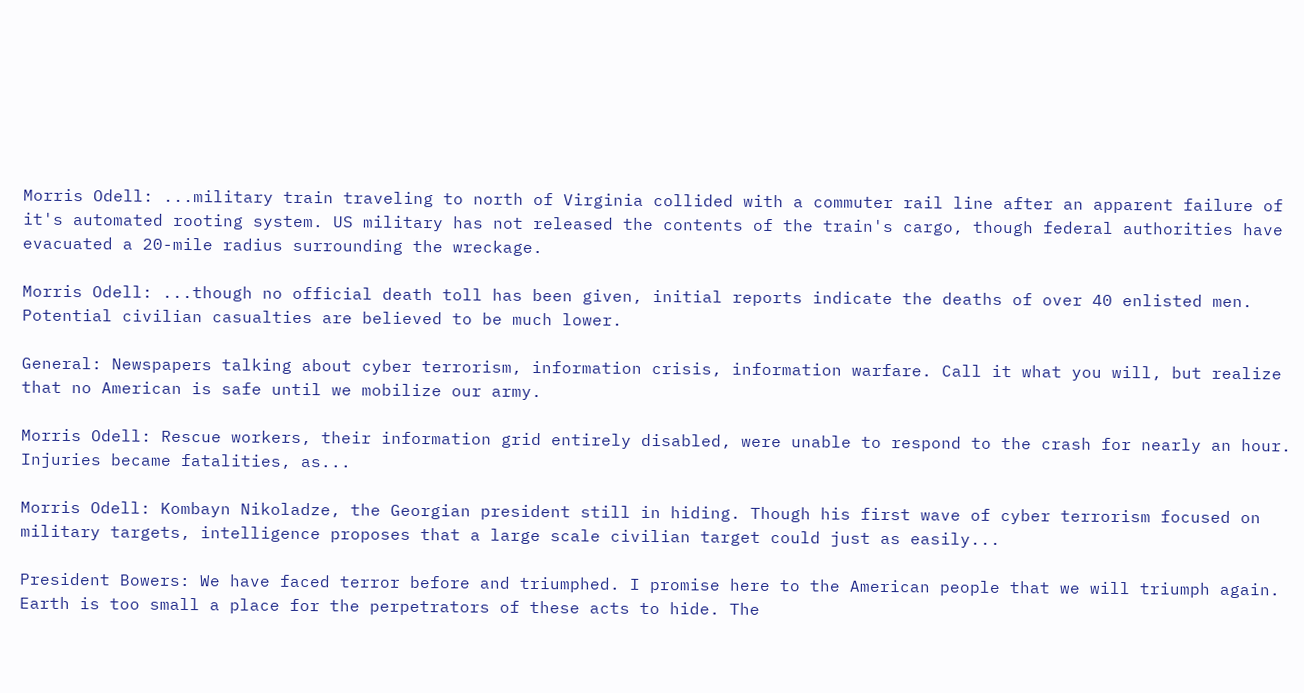Morris Odell: ...military train traveling to north of Virginia collided with a commuter rail line after an apparent failure of it's automated rooting system. US military has not released the contents of the train's cargo, though federal authorities have evacuated a 20-mile radius surrounding the wreckage.

Morris Odell: ...though no official death toll has been given, initial reports indicate the deaths of over 40 enlisted men. Potential civilian casualties are believed to be much lower.

General: Newspapers talking about cyber terrorism, information crisis, information warfare. Call it what you will, but realize that no American is safe until we mobilize our army.

Morris Odell: Rescue workers, their information grid entirely disabled, were unable to respond to the crash for nearly an hour. Injuries became fatalities, as...

Morris Odell: Kombayn Nikoladze, the Georgian president still in hiding. Though his first wave of cyber terrorism focused on military targets, intelligence proposes that a large scale civilian target could just as easily...

President Bowers: We have faced terror before and triumphed. I promise here to the American people that we will triumph again. Earth is too small a place for the perpetrators of these acts to hide. The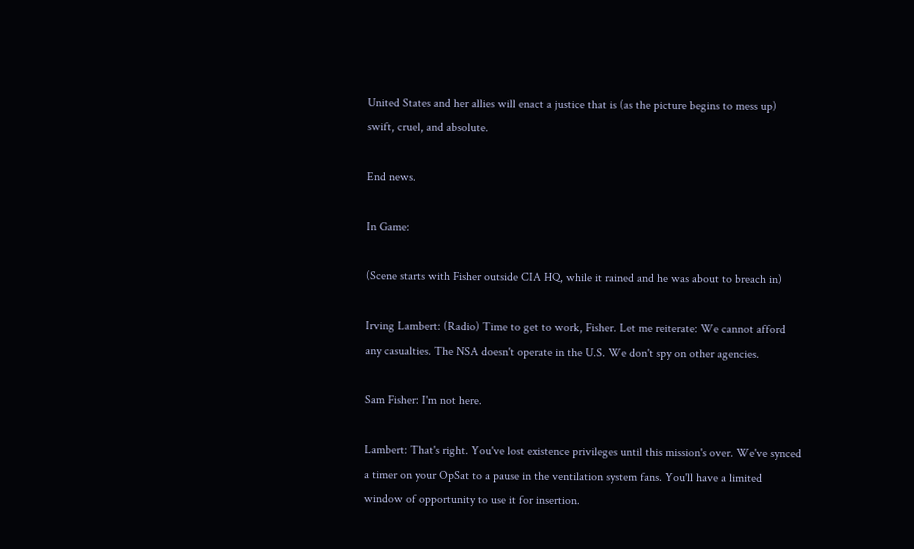United States and her allies will enact a justice that is (as the picture begins to mess up) swift, cruel, and absolute.

End news.

In Game:

(Scene starts with Fisher outside CIA HQ, while it rained and he was about to breach in)

Irving Lambert: (Radio) Time to get to work, Fisher. Let me reiterate: We cannot afford any casualties. The NSA doesn't operate in the U.S. We don't spy on other agencies.

Sam Fisher: I'm not here.

Lambert: That's right. You've lost existence privileges until this mission's over. We've synced a timer on your OpSat to a pause in the ventilation system fans. You'll have a limited window of opportunity to use it for insertion.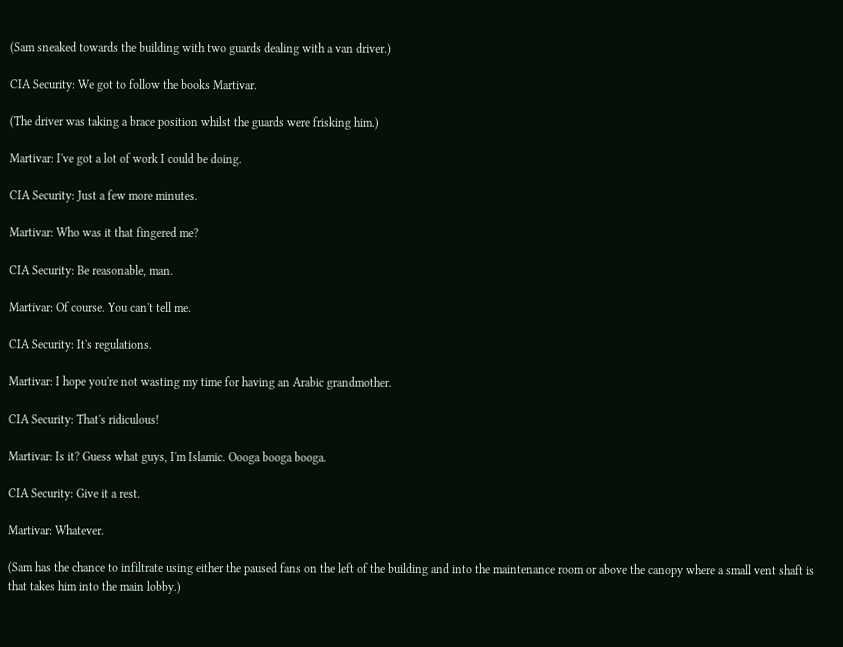(Sam sneaked towards the building with two guards dealing with a van driver.)

CIA Security: We got to follow the books Martivar.

(The driver was taking a brace position whilst the guards were frisking him.)

Martivar: I've got a lot of work I could be doing.

CIA Security: Just a few more minutes.

Martivar: Who was it that fingered me?

CIA Security: Be reasonable, man.

Martivar: Of course. You can't tell me.

CIA Security: It's regulations.

Martivar: I hope you're not wasting my time for having an Arabic grandmother.

CIA Security: That's ridiculous!

Martivar: Is it? Guess what guys, I'm Islamic. Oooga booga booga.

CIA Security: Give it a rest.

Martivar: Whatever.

(Sam has the chance to infiltrate using either the paused fans on the left of the building and into the maintenance room or above the canopy where a small vent shaft is that takes him into the main lobby.)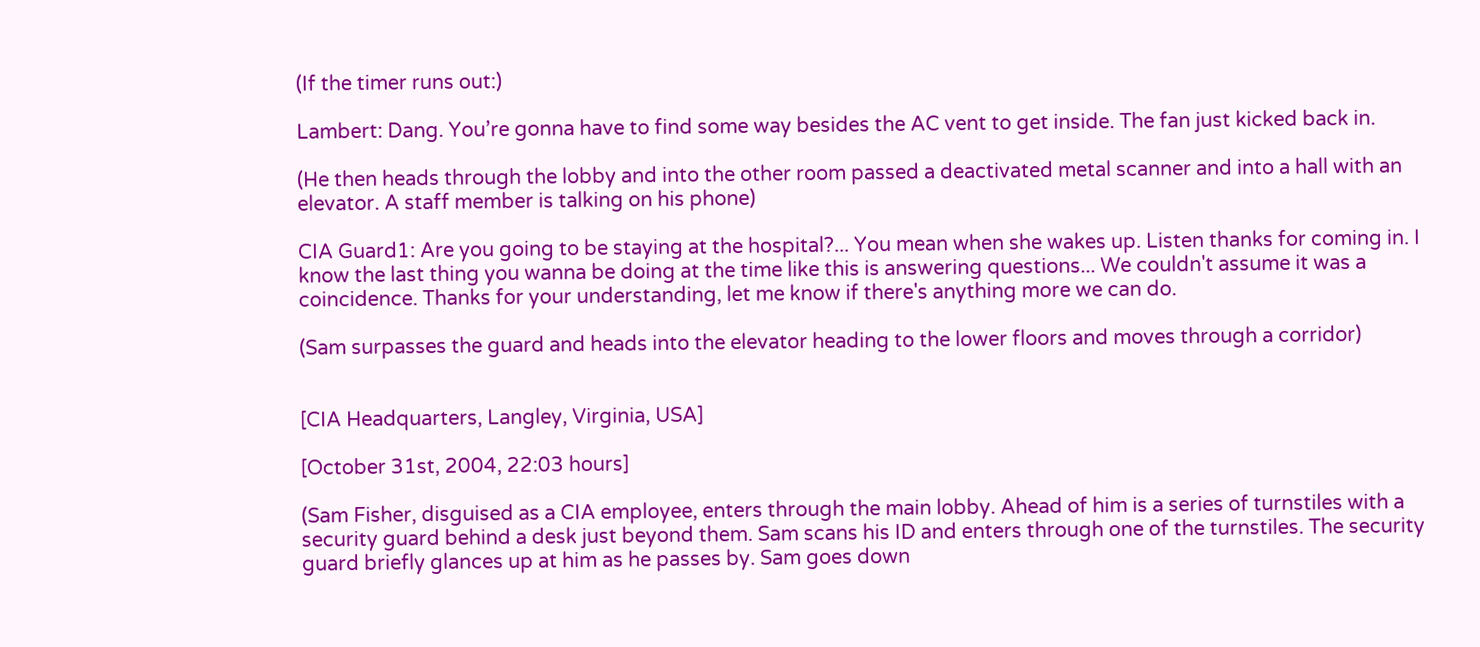(If the timer runs out:)

Lambert: Dang. You’re gonna have to find some way besides the AC vent to get inside. The fan just kicked back in.

(He then heads through the lobby and into the other room passed a deactivated metal scanner and into a hall with an elevator. A staff member is talking on his phone)

CIA Guard1: Are you going to be staying at the hospital?... You mean when she wakes up. Listen thanks for coming in. I know the last thing you wanna be doing at the time like this is answering questions... We couldn't assume it was a coincidence. Thanks for your understanding, let me know if there's anything more we can do.

(Sam surpasses the guard and heads into the elevator heading to the lower floors and moves through a corridor)


[CIA Headquarters, Langley, Virginia, USA]

[October 31st, 2004, 22:03 hours]

(Sam Fisher, disguised as a CIA employee, enters through the main lobby. Ahead of him is a series of turnstiles with a security guard behind a desk just beyond them. Sam scans his ID and enters through one of the turnstiles. The security guard briefly glances up at him as he passes by. Sam goes down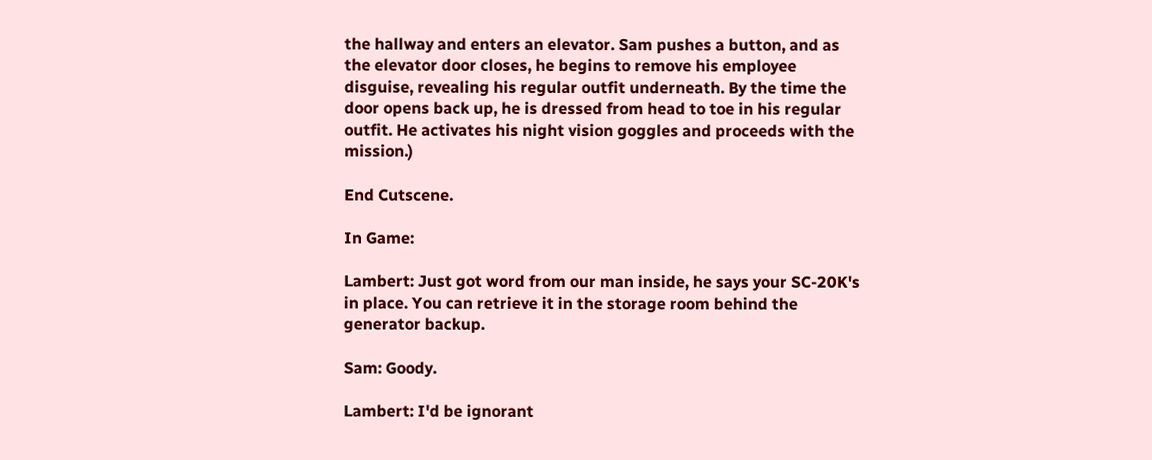the hallway and enters an elevator. Sam pushes a button, and as the elevator door closes, he begins to remove his employee disguise, revealing his regular outfit underneath. By the time the door opens back up, he is dressed from head to toe in his regular outfit. He activates his night vision goggles and proceeds with the mission.)

End Cutscene.

In Game:

Lambert: Just got word from our man inside, he says your SC-20K's in place. You can retrieve it in the storage room behind the generator backup.

Sam: Goody.

Lambert: I'd be ignorant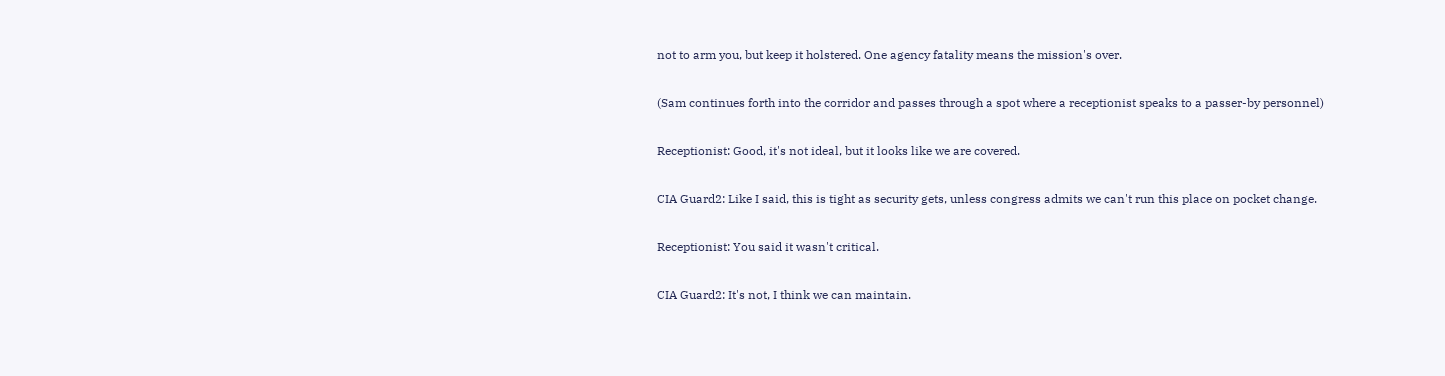not to arm you, but keep it holstered. One agency fatality means the mission's over.

(Sam continues forth into the corridor and passes through a spot where a receptionist speaks to a passer-by personnel)

Receptionist: Good, it's not ideal, but it looks like we are covered.

CIA Guard2: Like I said, this is tight as security gets, unless congress admits we can't run this place on pocket change.

Receptionist: You said it wasn't critical.

CIA Guard2: It's not, I think we can maintain.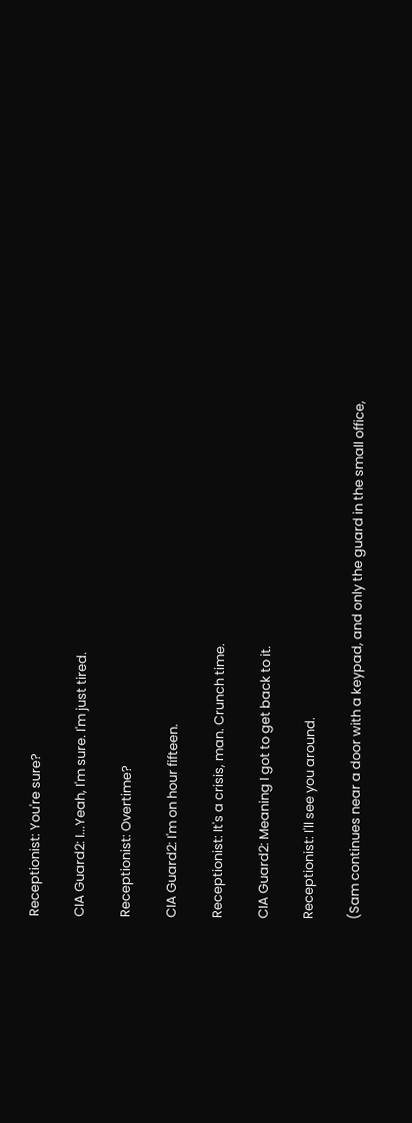Receptionist: You're sure?

CIA Guard2: I...Yeah, I'm sure. I'm just tired.

Receptionist: Overtime?

CIA Guard2: I'm on hour fifteen.

Receptionist: It's a crisis, man. Crunch time.

CIA Guard2: Meaning I got to get back to it.

Receptionist: I'll see you around.

(Sam continues near a door with a keypad, and only the guard in the small office,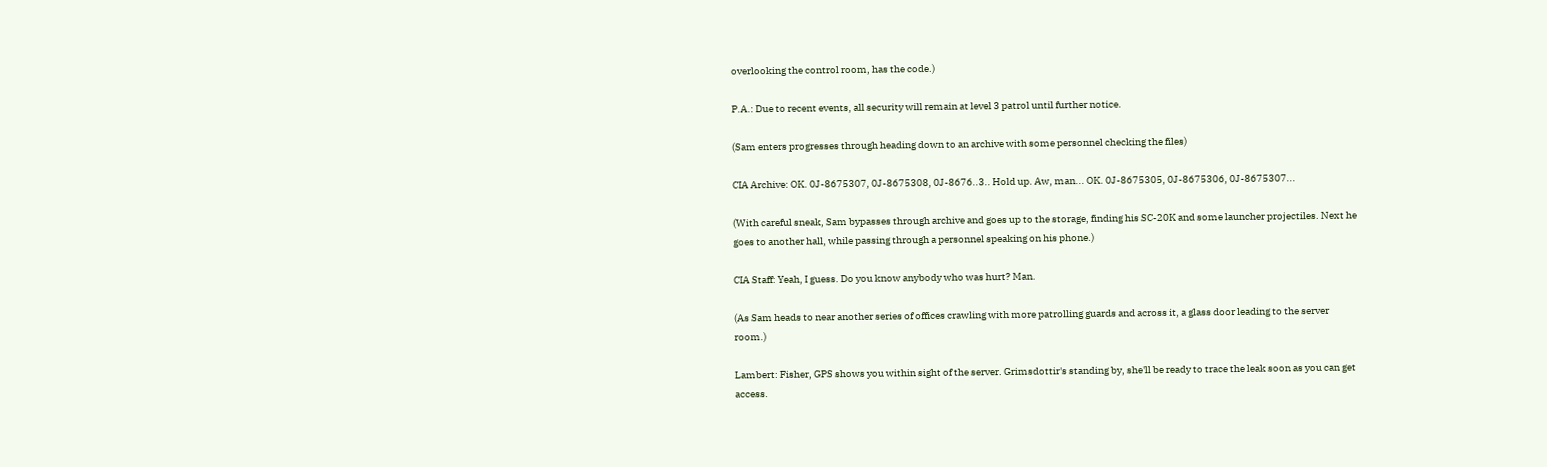overlooking the control room, has the code.)

P.A.: Due to recent events, all security will remain at level 3 patrol until further notice.

(Sam enters progresses through heading down to an archive with some personnel checking the files)

CIA Archive: OK. 0J-8675307, 0J-8675308, 0J-8676..3.. Hold up. Aw, man... OK. 0J-8675305, 0J-8675306, 0J-8675307...

(With careful sneak, Sam bypasses through archive and goes up to the storage, finding his SC-20K and some launcher projectiles. Next he goes to another hall, while passing through a personnel speaking on his phone.)

CIA Staff: Yeah, I guess. Do you know anybody who was hurt? Man.

(As Sam heads to near another series of offices crawling with more patrolling guards and across it, a glass door leading to the server room.)

Lambert: Fisher, GPS shows you within sight of the server. Grimsdottir's standing by, she'll be ready to trace the leak soon as you can get access.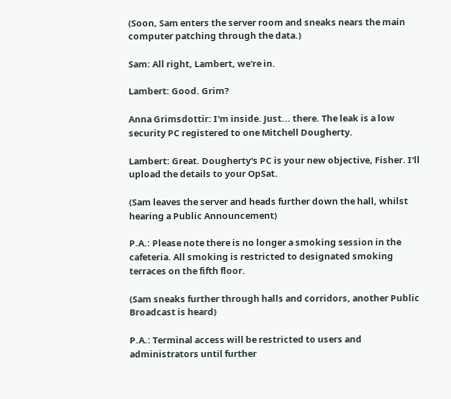(Soon, Sam enters the server room and sneaks nears the main computer patching through the data.)

Sam: All right, Lambert, we're in.

Lambert: Good. Grim?

Anna Grimsdottir: I'm inside. Just... there. The leak is a low security PC registered to one Mitchell Dougherty.

Lambert: Great. Dougherty's PC is your new objective, Fisher. I'll upload the details to your OpSat.

(Sam leaves the server and heads further down the hall, whilst hearing a Public Announcement)

P.A.: Please note there is no longer a smoking session in the cafeteria. All smoking is restricted to designated smoking terraces on the fifth floor.

(Sam sneaks further through halls and corridors, another Public Broadcast is heard)

P.A.: Terminal access will be restricted to users and administrators until further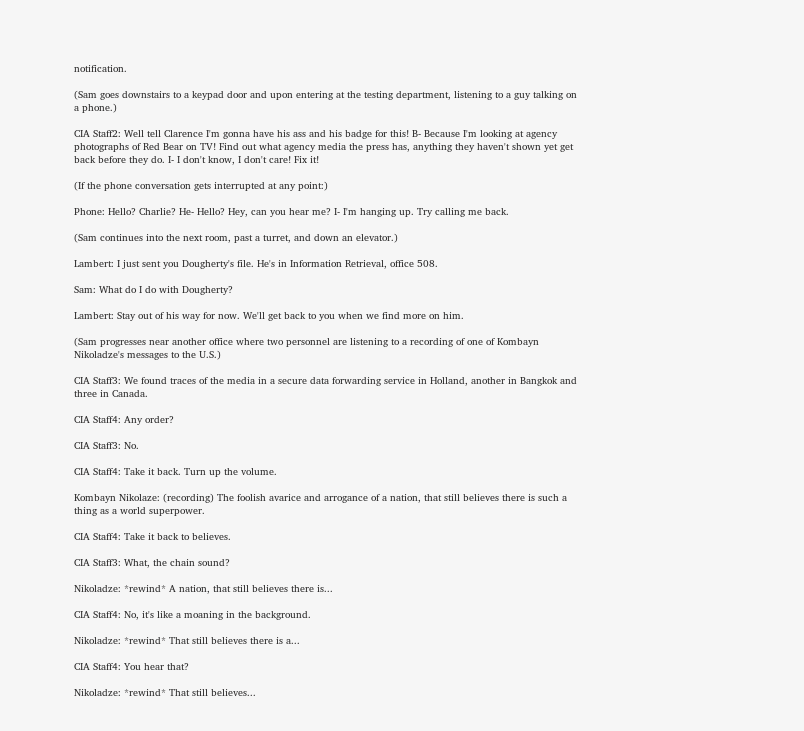notification.

(Sam goes downstairs to a keypad door and upon entering at the testing department, listening to a guy talking on a phone.)

CIA Staff2: Well tell Clarence I'm gonna have his ass and his badge for this! B- Because I'm looking at agency photographs of Red Bear on TV! Find out what agency media the press has, anything they haven't shown yet get back before they do. I- I don't know, I don't care! Fix it!

(If the phone conversation gets interrupted at any point:)

Phone: Hello? Charlie? He- Hello? Hey, can you hear me? I- I'm hanging up. Try calling me back.

(Sam continues into the next room, past a turret, and down an elevator.)

Lambert: I just sent you Dougherty's file. He's in Information Retrieval, office 508.

Sam: What do I do with Dougherty?

Lambert: Stay out of his way for now. We'll get back to you when we find more on him.

(Sam progresses near another office where two personnel are listening to a recording of one of Kombayn Nikoladze's messages to the U.S.)

CIA Staff3: We found traces of the media in a secure data forwarding service in Holland, another in Bangkok and three in Canada.

CIA Staff4: Any order?

CIA Staff3: No.

CIA Staff4: Take it back. Turn up the volume.

Kombayn Nikolaze: (recording) The foolish avarice and arrogance of a nation, that still believes there is such a thing as a world superpower.

CIA Staff4: Take it back to believes.

CIA Staff3: What, the chain sound?

Nikoladze: *rewind* A nation, that still believes there is...

CIA Staff4: No, it's like a moaning in the background.

Nikoladze: *rewind* That still believes there is a...

CIA Staff4: You hear that?

Nikoladze: *rewind* That still believes...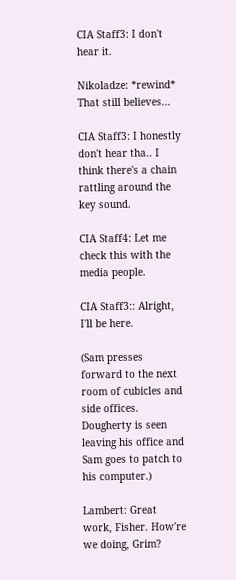CIA Staff3: I don't hear it.

Nikoladze: *rewind* That still believes...

CIA Staff3: I honestly don't hear tha.. I think there's a chain rattling around the key sound.

CIA Staff4: Let me check this with the media people.

CIA Staff3:: Alright, I'll be here.

(Sam presses forward to the next room of cubicles and side offices. Dougherty is seen leaving his office and Sam goes to patch to his computer.)

Lambert: Great work, Fisher. How're we doing, Grim?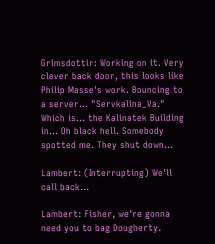Grimsdottir: Working on it. Very clever back door, this looks like Philip Masse's work. Bouncing to a server... "Servkalina_Va." Which is... the Kalinatek Building in... Oh black hell. Somebody spotted me. They shut down...

Lambert: (Interrupting) We'll call back...

Lambert: Fisher, we're gonna need you to bag Dougherty.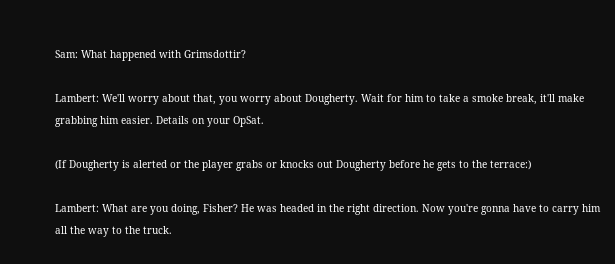Sam: What happened with Grimsdottir?

Lambert: We'll worry about that, you worry about Dougherty. Wait for him to take a smoke break, it'll make grabbing him easier. Details on your OpSat.

(If Dougherty is alerted or the player grabs or knocks out Dougherty before he gets to the terrace:)

Lambert: What are you doing, Fisher? He was headed in the right direction. Now you're gonna have to carry him all the way to the truck.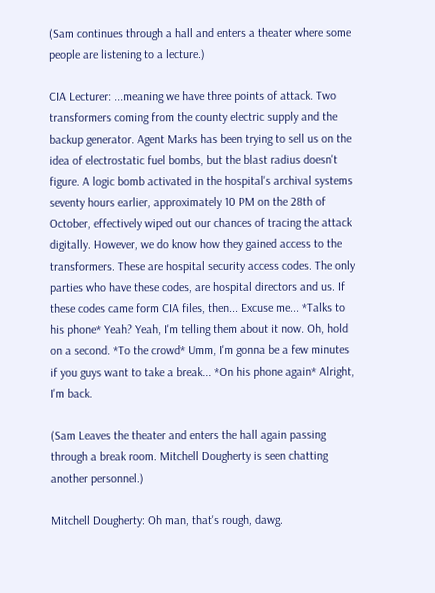(Sam continues through a hall and enters a theater where some people are listening to a lecture.)

CIA Lecturer: ...meaning we have three points of attack. Two transformers coming from the county electric supply and the backup generator. Agent Marks has been trying to sell us on the idea of electrostatic fuel bombs, but the blast radius doesn't figure. A logic bomb activated in the hospital's archival systems seventy hours earlier, approximately 10 PM on the 28th of October, effectively wiped out our chances of tracing the attack digitally. However, we do know how they gained access to the transformers. These are hospital security access codes. The only parties who have these codes, are hospital directors and us. If these codes came form CIA files, then... Excuse me... *Talks to his phone* Yeah? Yeah, I'm telling them about it now. Oh, hold on a second. *To the crowd* Umm, I'm gonna be a few minutes if you guys want to take a break... *On his phone again* Alright, I'm back.

(Sam Leaves the theater and enters the hall again passing through a break room. Mitchell Dougherty is seen chatting another personnel.)

Mitchell Dougherty: Oh man, that's rough, dawg.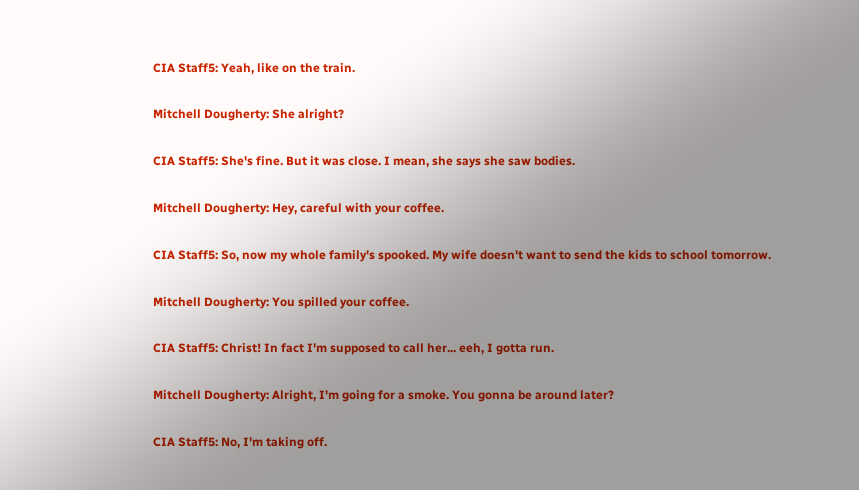CIA Staff5: Yeah, like on the train.

Mitchell Dougherty: She alright?

CIA Staff5: She's fine. But it was close. I mean, she says she saw bodies.

Mitchell Dougherty: Hey, careful with your coffee.

CIA Staff5: So, now my whole family's spooked. My wife doesn't want to send the kids to school tomorrow.

Mitchell Dougherty: You spilled your coffee.

CIA Staff5: Christ! In fact I'm supposed to call her... eeh, I gotta run.

Mitchell Dougherty: Alright, I'm going for a smoke. You gonna be around later?

CIA Staff5: No, I'm taking off.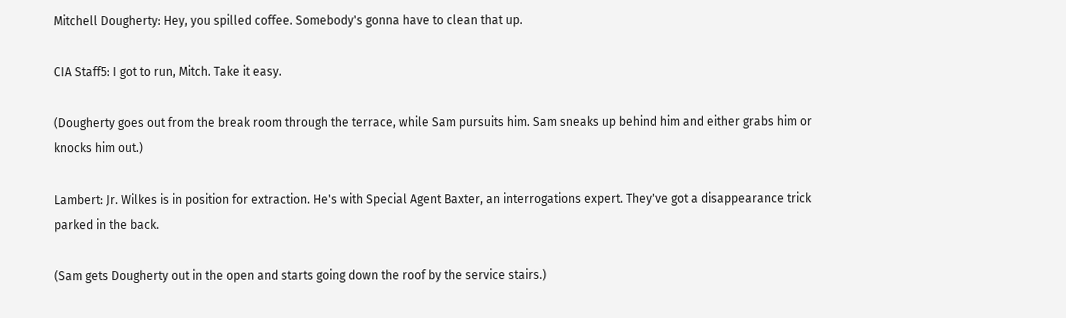Mitchell Dougherty: Hey, you spilled coffee. Somebody's gonna have to clean that up.

CIA Staff5: I got to run, Mitch. Take it easy.

(Dougherty goes out from the break room through the terrace, while Sam pursuits him. Sam sneaks up behind him and either grabs him or knocks him out.)

Lambert: Jr. Wilkes is in position for extraction. He's with Special Agent Baxter, an interrogations expert. They've got a disappearance trick parked in the back.

(Sam gets Dougherty out in the open and starts going down the roof by the service stairs.)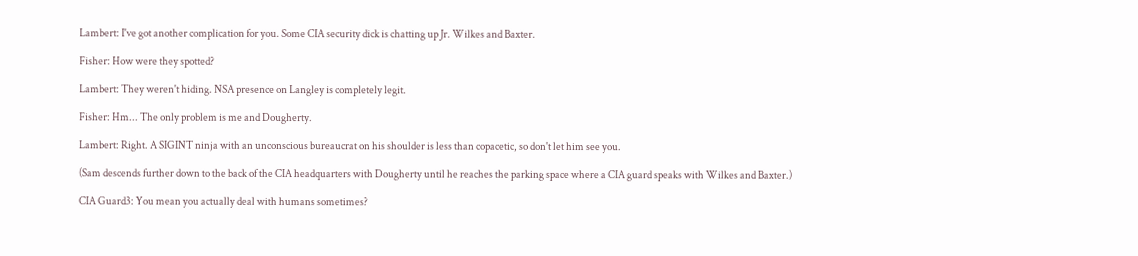Lambert: I've got another complication for you. Some CIA security dick is chatting up Jr. Wilkes and Baxter.

Fisher: How were they spotted?

Lambert: They weren't hiding. NSA presence on Langley is completely legit.

Fisher: Hm... The only problem is me and Dougherty.

Lambert: Right. A SIGINT ninja with an unconscious bureaucrat on his shoulder is less than copacetic, so don't let him see you.

(Sam descends further down to the back of the CIA headquarters with Dougherty until he reaches the parking space where a CIA guard speaks with Wilkes and Baxter.)

CIA Guard3: You mean you actually deal with humans sometimes?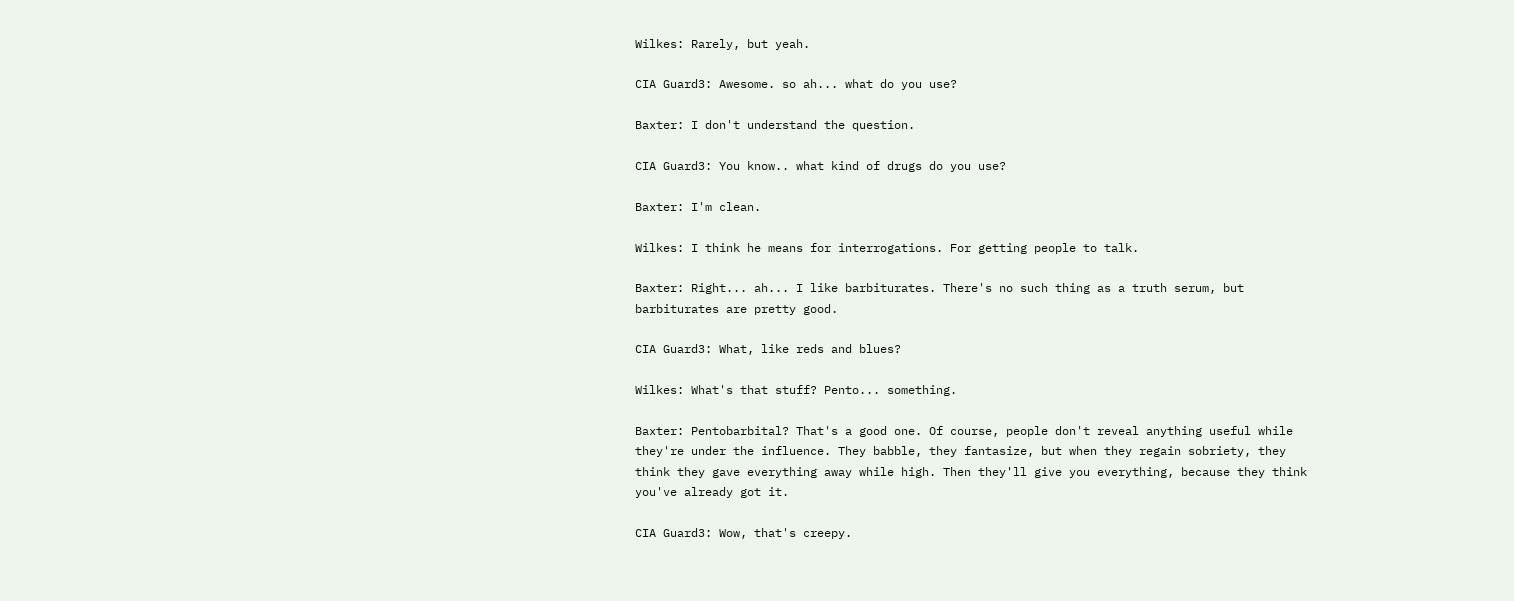Wilkes: Rarely, but yeah.

CIA Guard3: Awesome. so ah... what do you use?

Baxter: I don't understand the question.

CIA Guard3: You know.. what kind of drugs do you use?

Baxter: I'm clean.

Wilkes: I think he means for interrogations. For getting people to talk.

Baxter: Right... ah... I like barbiturates. There's no such thing as a truth serum, but barbiturates are pretty good.

CIA Guard3: What, like reds and blues?

Wilkes: What's that stuff? Pento... something.

Baxter: Pentobarbital? That's a good one. Of course, people don't reveal anything useful while they're under the influence. They babble, they fantasize, but when they regain sobriety, they think they gave everything away while high. Then they'll give you everything, because they think you've already got it.

CIA Guard3: Wow, that's creepy.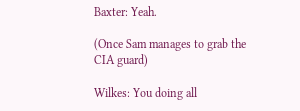Baxter: Yeah.

(Once Sam manages to grab the CIA guard)

Wilkes: You doing all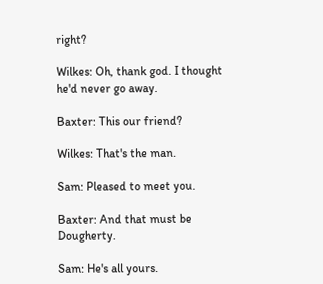right?

Wilkes: Oh, thank god. I thought he'd never go away.

Baxter: This our friend?

Wilkes: That's the man.

Sam: Pleased to meet you.

Baxter: And that must be Dougherty.

Sam: He's all yours.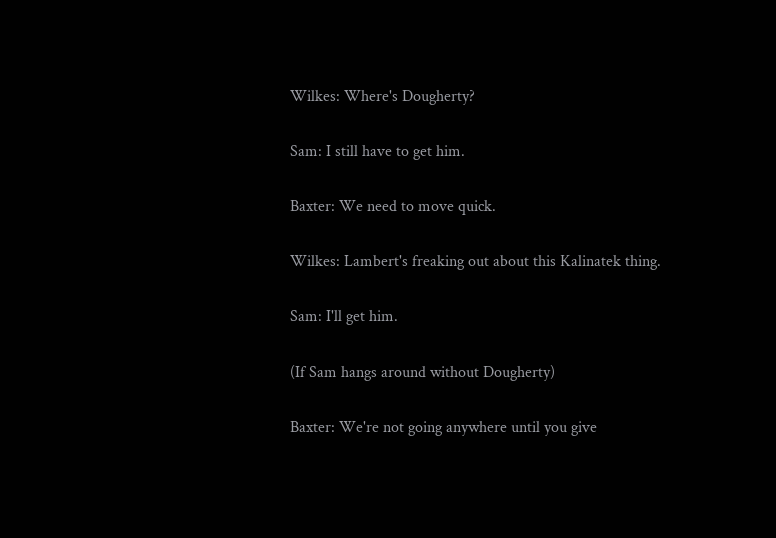Wilkes: Where's Dougherty?

Sam: I still have to get him.

Baxter: We need to move quick.

Wilkes: Lambert's freaking out about this Kalinatek thing.

Sam: I'll get him.

(If Sam hangs around without Dougherty)

Baxter: We're not going anywhere until you give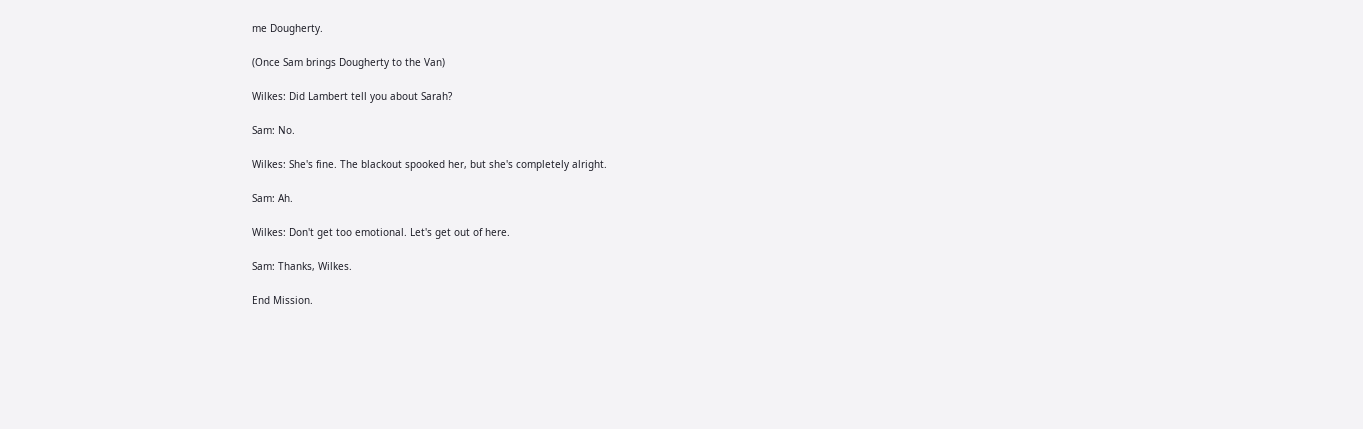me Dougherty.

(Once Sam brings Dougherty to the Van)

Wilkes: Did Lambert tell you about Sarah?

Sam: No.

Wilkes: She's fine. The blackout spooked her, but she's completely alright.

Sam: Ah.

Wilkes: Don't get too emotional. Let's get out of here.

Sam: Thanks, Wilkes.

End Mission.